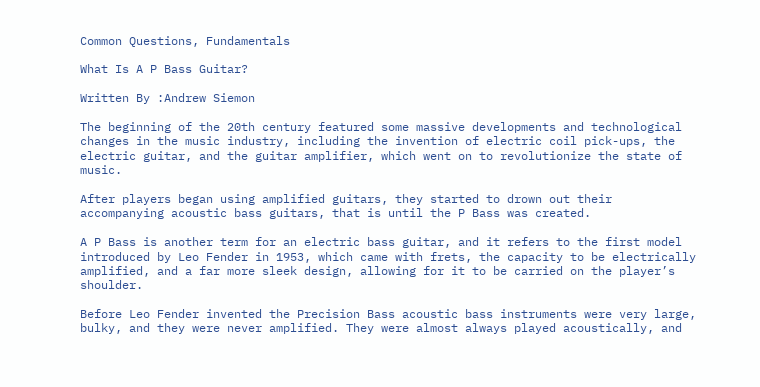Common Questions, Fundamentals

What Is A P Bass Guitar?

Written By :Andrew Siemon

The beginning of the 20th century featured some massive developments and technological changes in the music industry, including the invention of electric coil pick-ups, the electric guitar, and the guitar amplifier, which went on to revolutionize the state of music.

After players began using amplified guitars, they started to drown out their accompanying acoustic bass guitars, that is until the P Bass was created.

A P Bass is another term for an electric bass guitar, and it refers to the first model introduced by Leo Fender in 1953, which came with frets, the capacity to be electrically amplified, and a far more sleek design, allowing for it to be carried on the player’s shoulder.

Before Leo Fender invented the Precision Bass acoustic bass instruments were very large, bulky, and they were never amplified. They were almost always played acoustically, and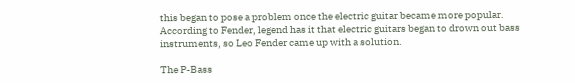this began to pose a problem once the electric guitar became more popular. According to Fender, legend has it that electric guitars began to drown out bass instruments, so Leo Fender came up with a solution.

The P-Bass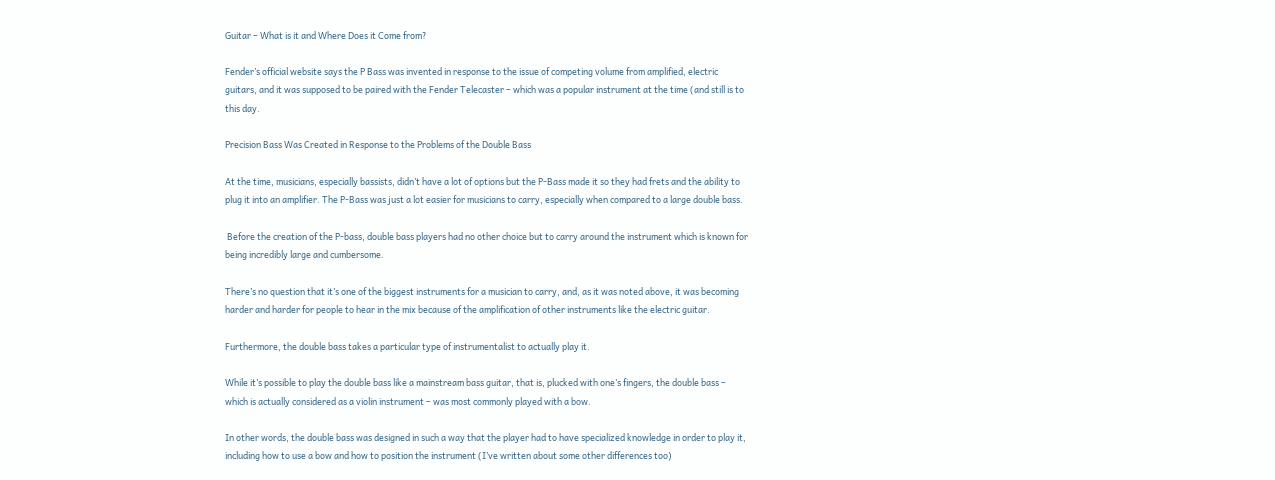Guitar – What is it and Where Does it Come from?

Fender’s official website says the P Bass was invented in response to the issue of competing volume from amplified, electric guitars, and it was supposed to be paired with the Fender Telecaster – which was a popular instrument at the time (and still is to this day.

Precision Bass Was Created in Response to the Problems of the Double Bass

At the time, musicians, especially bassists, didn’t have a lot of options but the P-Bass made it so they had frets and the ability to plug it into an amplifier. The P-Bass was just a lot easier for musicians to carry, especially when compared to a large double bass.

 Before the creation of the P-bass, double bass players had no other choice but to carry around the instrument which is known for being incredibly large and cumbersome.

There’s no question that it’s one of the biggest instruments for a musician to carry, and, as it was noted above, it was becoming harder and harder for people to hear in the mix because of the amplification of other instruments like the electric guitar.

Furthermore, the double bass takes a particular type of instrumentalist to actually play it.

While it’s possible to play the double bass like a mainstream bass guitar, that is, plucked with one’s fingers, the double bass – which is actually considered as a violin instrument – was most commonly played with a bow.

In other words, the double bass was designed in such a way that the player had to have specialized knowledge in order to play it, including how to use a bow and how to position the instrument (I’ve written about some other differences too)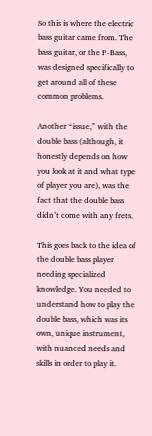So this is where the electric bass guitar came from. The bass guitar, or the P-Bass, was designed specifically to get around all of these common problems.

Another “issue,” with the double bass (although, it honestly depends on how you look at it and what type of player you are), was the fact that the double bass didn’t come with any frets.

This goes back to the idea of the double bass player needing specialized knowledge. You needed to understand how to play the double bass, which was its own, unique instrument, with nuanced needs and skills in order to play it.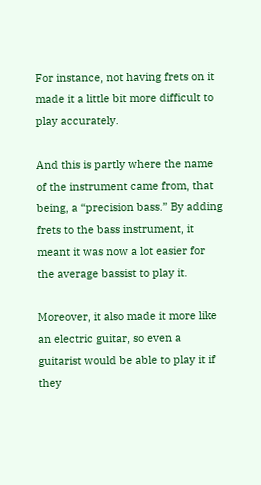For instance, not having frets on it made it a little bit more difficult to play accurately.

And this is partly where the name of the instrument came from, that being, a “precision bass.” By adding frets to the bass instrument, it meant it was now a lot easier for the average bassist to play it.

Moreover, it also made it more like an electric guitar, so even a guitarist would be able to play it if they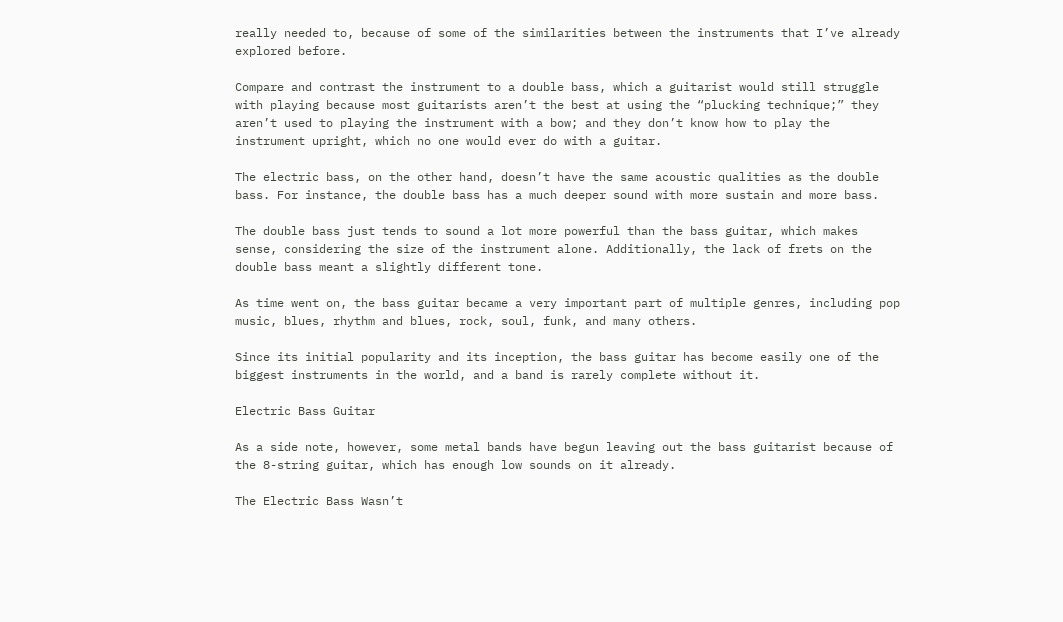really needed to, because of some of the similarities between the instruments that I’ve already explored before.

Compare and contrast the instrument to a double bass, which a guitarist would still struggle with playing because most guitarists aren’t the best at using the “plucking technique;” they aren’t used to playing the instrument with a bow; and they don’t know how to play the instrument upright, which no one would ever do with a guitar.

The electric bass, on the other hand, doesn’t have the same acoustic qualities as the double bass. For instance, the double bass has a much deeper sound with more sustain and more bass.

The double bass just tends to sound a lot more powerful than the bass guitar, which makes sense, considering the size of the instrument alone. Additionally, the lack of frets on the double bass meant a slightly different tone.

As time went on, the bass guitar became a very important part of multiple genres, including pop music, blues, rhythm and blues, rock, soul, funk, and many others.

Since its initial popularity and its inception, the bass guitar has become easily one of the biggest instruments in the world, and a band is rarely complete without it.

Electric Bass Guitar

As a side note, however, some metal bands have begun leaving out the bass guitarist because of the 8-string guitar, which has enough low sounds on it already.

The Electric Bass Wasn’t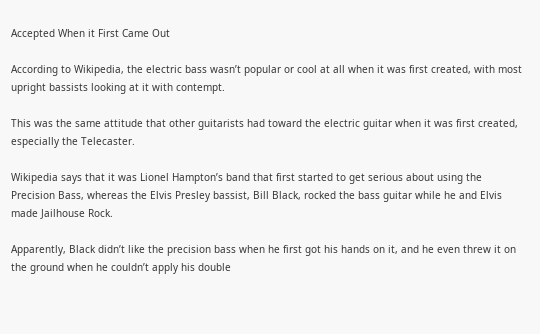Accepted When it First Came Out

According to Wikipedia, the electric bass wasn’t popular or cool at all when it was first created, with most upright bassists looking at it with contempt.

This was the same attitude that other guitarists had toward the electric guitar when it was first created, especially the Telecaster.

Wikipedia says that it was Lionel Hampton’s band that first started to get serious about using the Precision Bass, whereas the Elvis Presley bassist, Bill Black, rocked the bass guitar while he and Elvis made Jailhouse Rock.

Apparently, Black didn’t like the precision bass when he first got his hands on it, and he even threw it on the ground when he couldn’t apply his double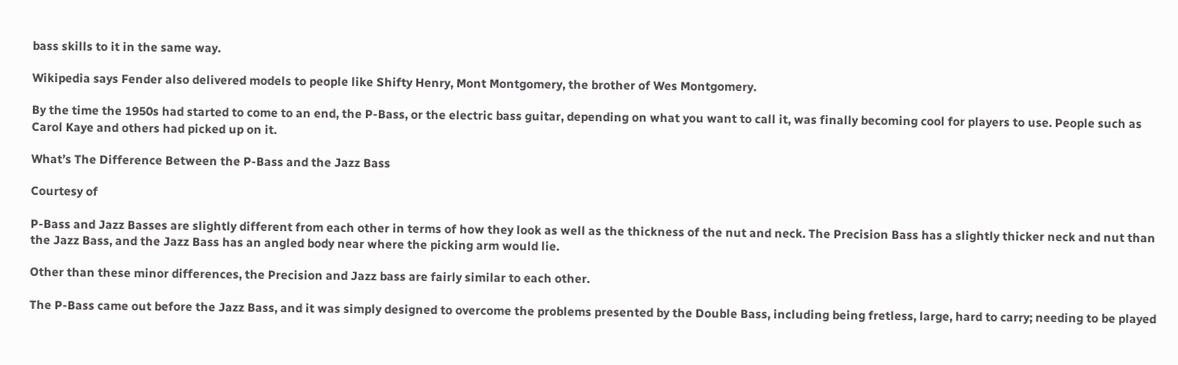bass skills to it in the same way.

Wikipedia says Fender also delivered models to people like Shifty Henry, Mont Montgomery, the brother of Wes Montgomery.

By the time the 1950s had started to come to an end, the P-Bass, or the electric bass guitar, depending on what you want to call it, was finally becoming cool for players to use. People such as Carol Kaye and others had picked up on it.

What’s The Difference Between the P-Bass and the Jazz Bass

Courtesy of

P-Bass and Jazz Basses are slightly different from each other in terms of how they look as well as the thickness of the nut and neck. The Precision Bass has a slightly thicker neck and nut than the Jazz Bass, and the Jazz Bass has an angled body near where the picking arm would lie.

Other than these minor differences, the Precision and Jazz bass are fairly similar to each other.

The P-Bass came out before the Jazz Bass, and it was simply designed to overcome the problems presented by the Double Bass, including being fretless, large, hard to carry; needing to be played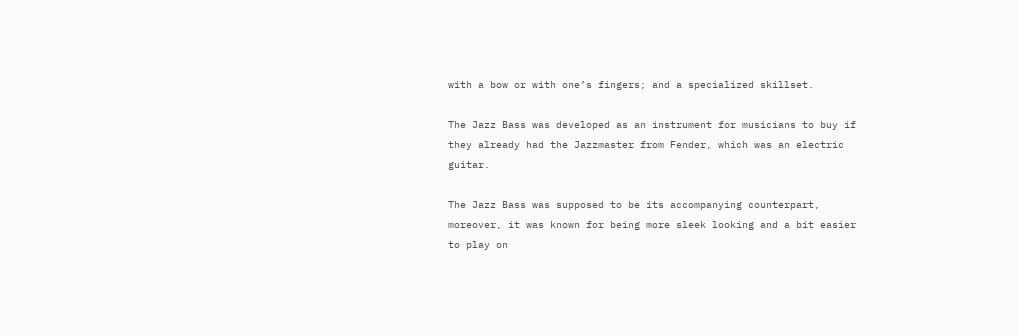with a bow or with one’s fingers; and a specialized skillset.

The Jazz Bass was developed as an instrument for musicians to buy if they already had the Jazzmaster from Fender, which was an electric guitar.

The Jazz Bass was supposed to be its accompanying counterpart, moreover, it was known for being more sleek looking and a bit easier to play on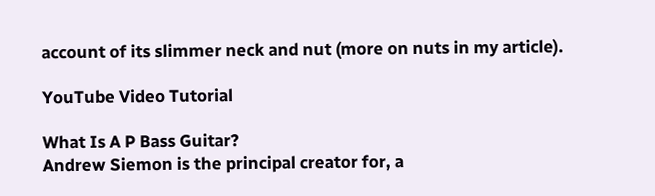account of its slimmer neck and nut (more on nuts in my article).

YouTube Video Tutorial

What Is A P Bass Guitar?
Andrew Siemon is the principal creator for, a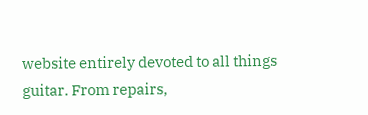website entirely devoted to all things guitar. From repairs,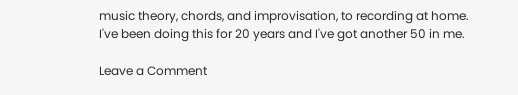music theory, chords, and improvisation, to recording at home. I've been doing this for 20 years and I've got another 50 in me.

Leave a Comment